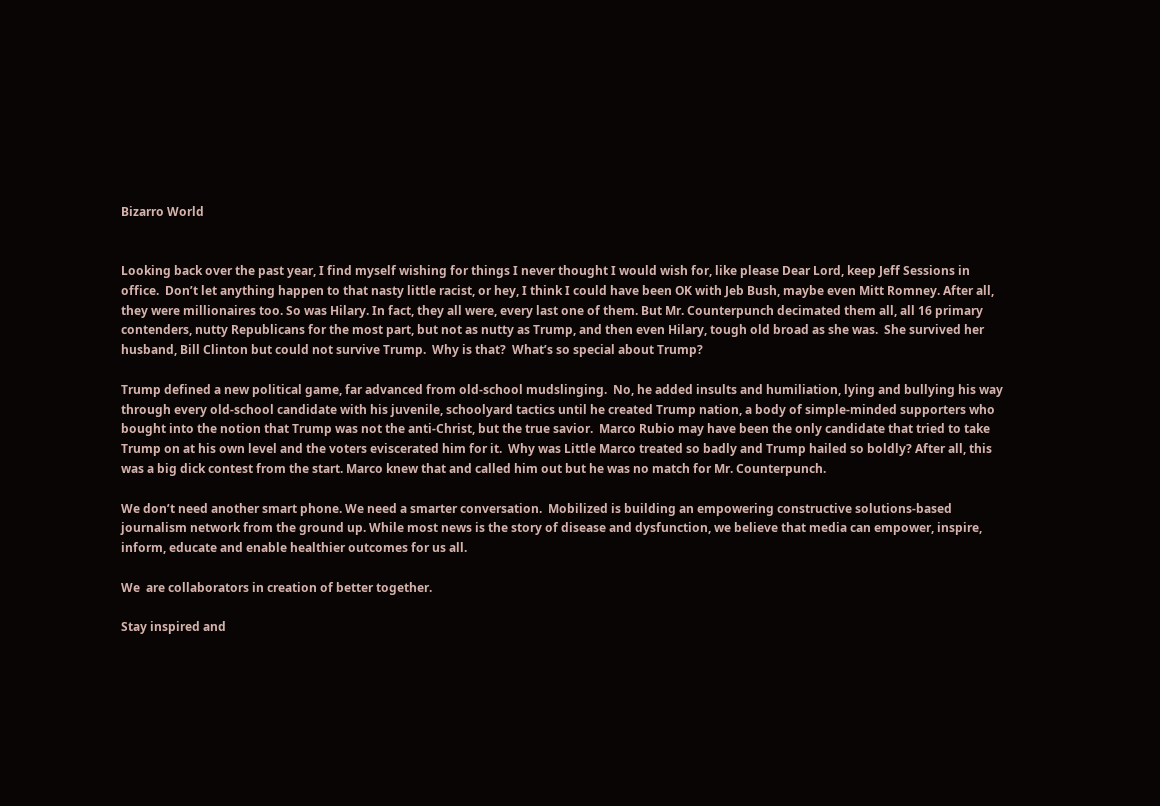Bizarro World


Looking back over the past year, I find myself wishing for things I never thought I would wish for, like please Dear Lord, keep Jeff Sessions in office.  Don’t let anything happen to that nasty little racist, or hey, I think I could have been OK with Jeb Bush, maybe even Mitt Romney. After all, they were millionaires too. So was Hilary. In fact, they all were, every last one of them. But Mr. Counterpunch decimated them all, all 16 primary contenders, nutty Republicans for the most part, but not as nutty as Trump, and then even Hilary, tough old broad as she was.  She survived her husband, Bill Clinton but could not survive Trump.  Why is that?  What’s so special about Trump?

Trump defined a new political game, far advanced from old-school mudslinging.  No, he added insults and humiliation, lying and bullying his way through every old-school candidate with his juvenile, schoolyard tactics until he created Trump nation, a body of simple-minded supporters who bought into the notion that Trump was not the anti-Christ, but the true savior.  Marco Rubio may have been the only candidate that tried to take Trump on at his own level and the voters eviscerated him for it.  Why was Little Marco treated so badly and Trump hailed so boldly? After all, this was a big dick contest from the start. Marco knew that and called him out but he was no match for Mr. Counterpunch.

We don’t need another smart phone. We need a smarter conversation.  Mobilized is building an empowering constructive solutions-based journalism network from the ground up. While most news is the story of disease and dysfunction, we believe that media can empower, inspire, inform, educate and enable healthier outcomes for us all.

We  are collaborators in creation of better together.

Stay inspired and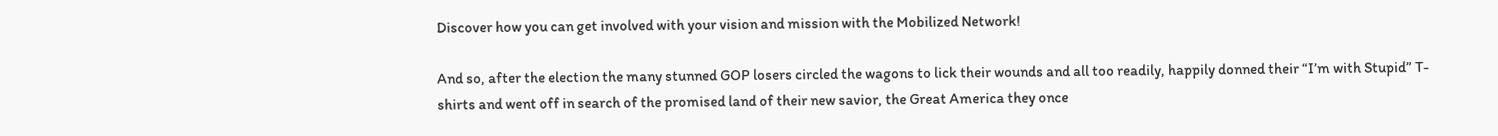Discover how you can get involved with your vision and mission with the Mobilized Network!

And so, after the election the many stunned GOP losers circled the wagons to lick their wounds and all too readily, happily donned their “I’m with Stupid” T-shirts and went off in search of the promised land of their new savior, the Great America they once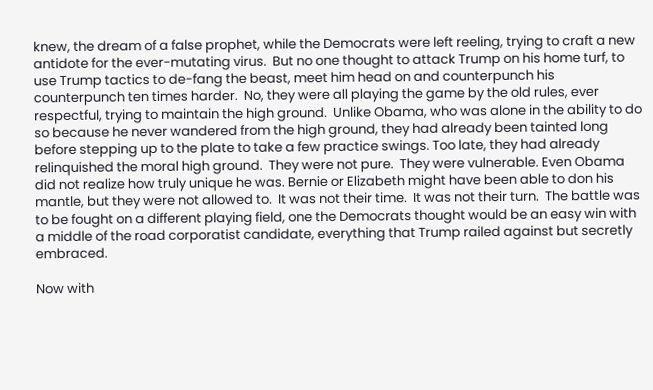knew, the dream of a false prophet, while the Democrats were left reeling, trying to craft a new antidote for the ever-mutating virus.  But no one thought to attack Trump on his home turf, to use Trump tactics to de-fang the beast, meet him head on and counterpunch his counterpunch ten times harder.  No, they were all playing the game by the old rules, ever respectful, trying to maintain the high ground.  Unlike Obama, who was alone in the ability to do so because he never wandered from the high ground, they had already been tainted long before stepping up to the plate to take a few practice swings. Too late, they had already relinquished the moral high ground.  They were not pure.  They were vulnerable. Even Obama did not realize how truly unique he was. Bernie or Elizabeth might have been able to don his mantle, but they were not allowed to.  It was not their time.  It was not their turn.  The battle was to be fought on a different playing field, one the Democrats thought would be an easy win with a middle of the road corporatist candidate, everything that Trump railed against but secretly embraced.

Now with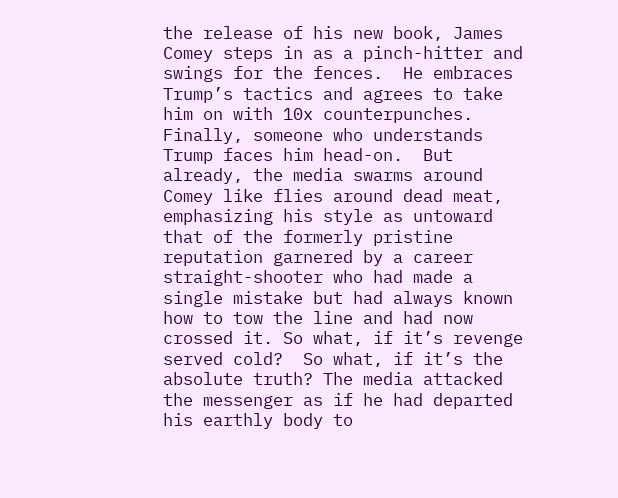the release of his new book, James Comey steps in as a pinch-hitter and swings for the fences.  He embraces Trump’s tactics and agrees to take him on with 10x counterpunches.  Finally, someone who understands Trump faces him head-on.  But already, the media swarms around Comey like flies around dead meat, emphasizing his style as untoward that of the formerly pristine reputation garnered by a career straight-shooter who had made a single mistake but had always known how to tow the line and had now crossed it. So what, if it’s revenge served cold?  So what, if it’s the absolute truth? The media attacked the messenger as if he had departed his earthly body to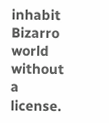inhabit Bizarro world without a license.